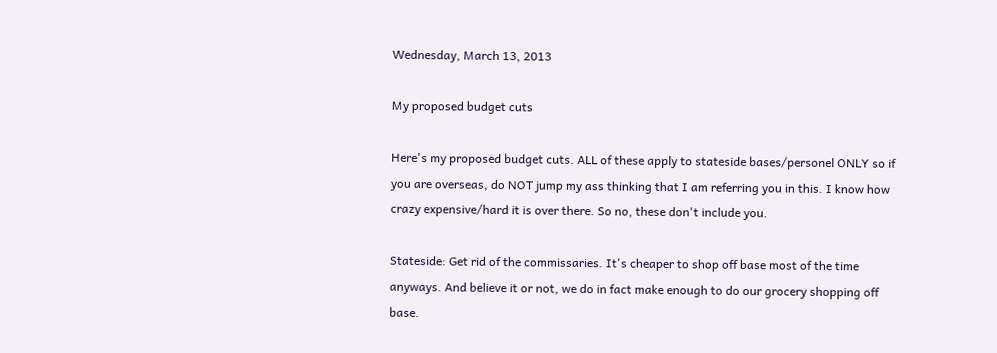Wednesday, March 13, 2013

My proposed budget cuts

Here's my proposed budget cuts. ALL of these apply to stateside bases/personel ONLY so if you are overseas, do NOT jump my ass thinking that I am referring you in this. I know how crazy expensive/hard it is over there. So no, these don't include you.

Stateside: Get rid of the commissaries. It's cheaper to shop off base most of the time anyways. And believe it or not, we do in fact make enough to do our grocery shopping off base.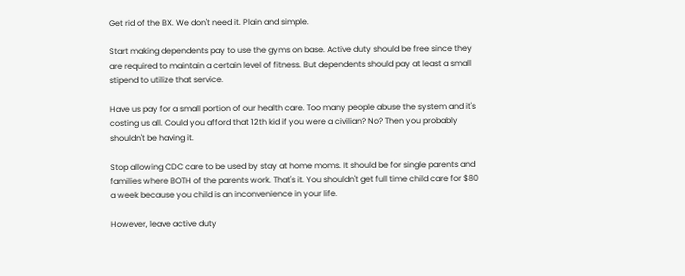Get rid of the BX. We don't need it. Plain and simple.

Start making dependents pay to use the gyms on base. Active duty should be free since they are required to maintain a certain level of fitness. But dependents should pay at least a small stipend to utilize that service.

Have us pay for a small portion of our health care. Too many people abuse the system and it's costing us all. Could you afford that 12th kid if you were a civilian? No? Then you probably shouldn't be having it.

Stop allowing CDC care to be used by stay at home moms. It should be for single parents and families where BOTH of the parents work. That's it. You shouldn't get full time child care for $80 a week because you child is an inconvenience in your life.

However, leave active duty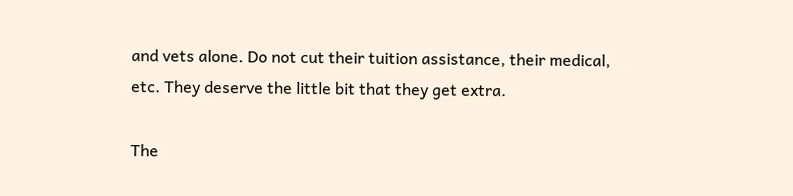and vets alone. Do not cut their tuition assistance, their medical, etc. They deserve the little bit that they get extra.

The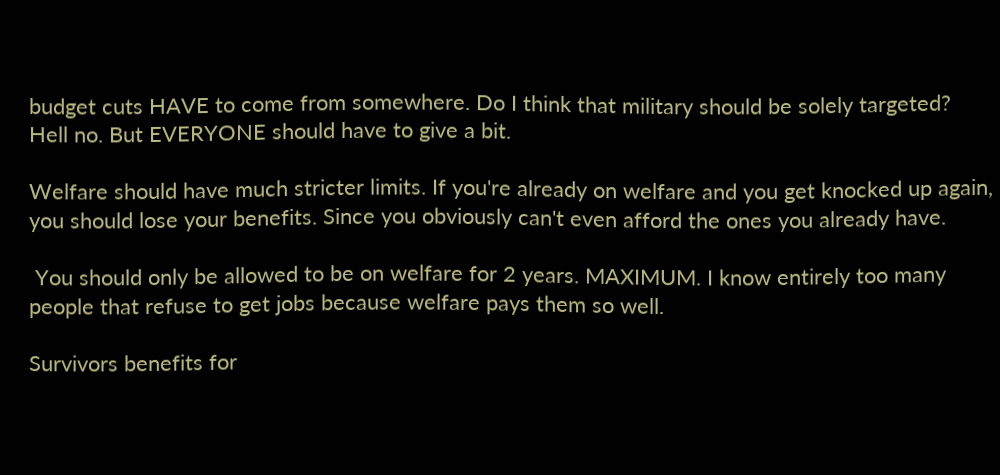budget cuts HAVE to come from somewhere. Do I think that military should be solely targeted? Hell no. But EVERYONE should have to give a bit.

Welfare should have much stricter limits. If you're already on welfare and you get knocked up again, you should lose your benefits. Since you obviously can't even afford the ones you already have.

 You should only be allowed to be on welfare for 2 years. MAXIMUM. I know entirely too many people that refuse to get jobs because welfare pays them so well.

Survivors benefits for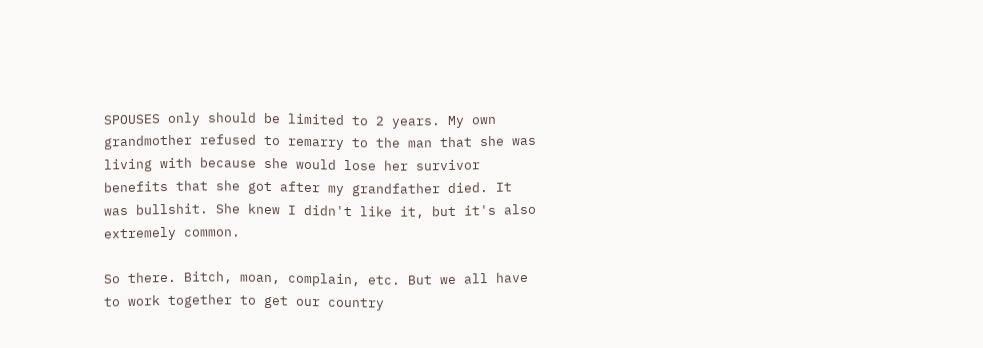SPOUSES only should be limited to 2 years. My own grandmother refused to remarry to the man that she was living with because she would lose her survivor benefits that she got after my grandfather died. It was bullshit. She knew I didn't like it, but it's also extremely common.

So there. Bitch, moan, complain, etc. But we all have to work together to get our country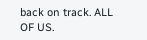back on track. ALL OF US.